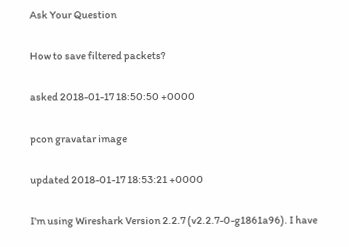Ask Your Question

How to save filtered packets?

asked 2018-01-17 18:50:50 +0000

pcon gravatar image

updated 2018-01-17 18:53:21 +0000

I'm using Wireshark Version 2.2.7 (v2.2.7-0-g1861a96). I have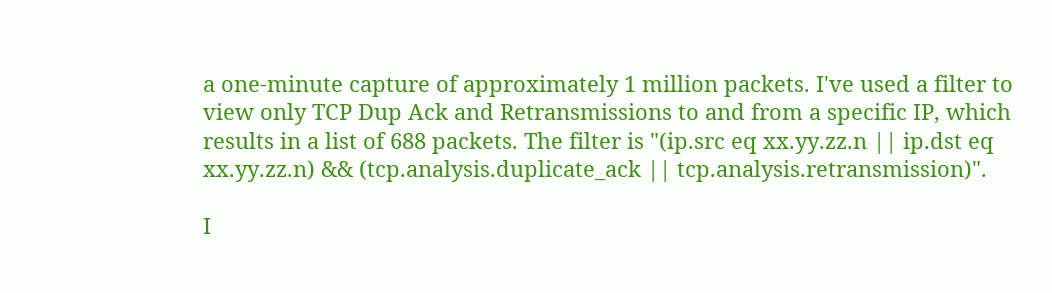a one-minute capture of approximately 1 million packets. I've used a filter to view only TCP Dup Ack and Retransmissions to and from a specific IP, which results in a list of 688 packets. The filter is "(ip.src eq xx.yy.zz.n || ip.dst eq xx.yy.zz.n) && (tcp.analysis.duplicate_ack || tcp.analysis.retransmission)".

I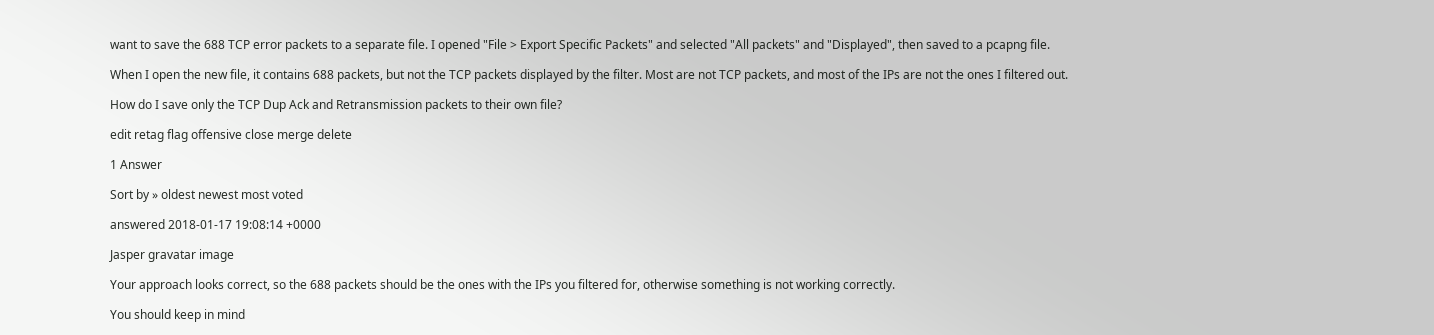want to save the 688 TCP error packets to a separate file. I opened "File > Export Specific Packets" and selected "All packets" and "Displayed", then saved to a pcapng file.

When I open the new file, it contains 688 packets, but not the TCP packets displayed by the filter. Most are not TCP packets, and most of the IPs are not the ones I filtered out.

How do I save only the TCP Dup Ack and Retransmission packets to their own file?

edit retag flag offensive close merge delete

1 Answer

Sort by » oldest newest most voted

answered 2018-01-17 19:08:14 +0000

Jasper gravatar image

Your approach looks correct, so the 688 packets should be the ones with the IPs you filtered for, otherwise something is not working correctly.

You should keep in mind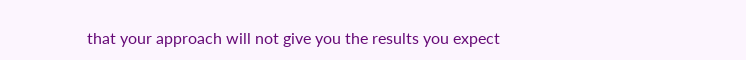that your approach will not give you the results you expect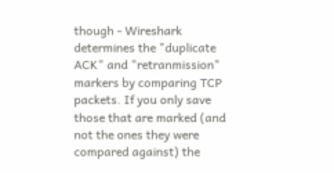though - Wireshark determines the "duplicate ACK" and "retranmission" markers by comparing TCP packets. If you only save those that are marked (and not the ones they were compared against) the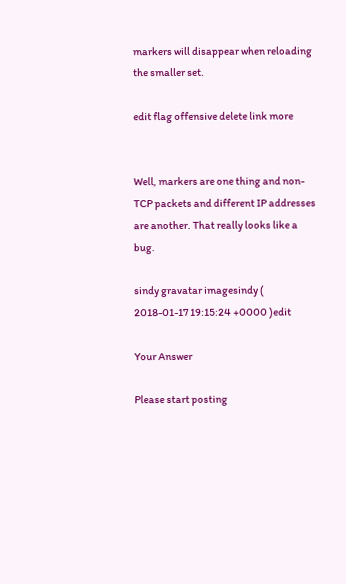markers will disappear when reloading the smaller set.

edit flag offensive delete link more


Well, markers are one thing and non-TCP packets and different IP addresses are another. That really looks like a bug.

sindy gravatar imagesindy ( 2018-01-17 19:15:24 +0000 )edit

Your Answer

Please start posting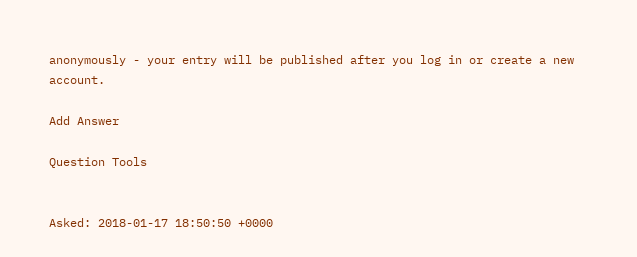anonymously - your entry will be published after you log in or create a new account.

Add Answer

Question Tools


Asked: 2018-01-17 18:50:50 +0000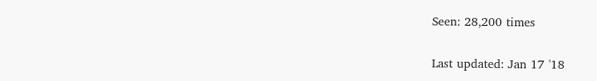Seen: 28,200 times

Last updated: Jan 17 '18